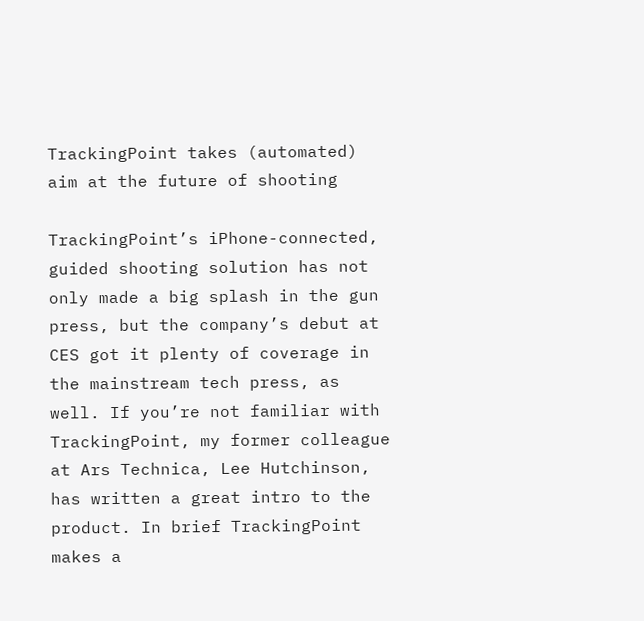TrackingPoint takes (automated) aim at the future of shooting

TrackingPoint’s iPhone-connected, guided shooting solution has not only made a big splash in the gun press, but the company’s debut at CES got it plenty of coverage in the mainstream tech press, as well. If you’re not familiar with TrackingPoint, my former colleague at Ars Technica, Lee Hutchinson, has written a great intro to the product. In brief TrackingPoint makes a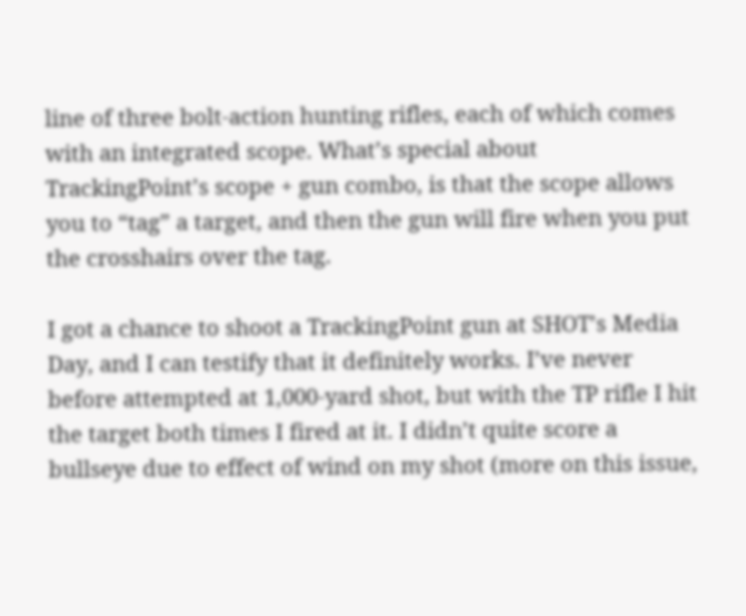line of three bolt-action hunting rifles, each of which comes with an integrated scope. What’s special about TrackingPoint’s scope + gun combo, is that the scope allows you to “tag” a target, and then the gun will fire when you put the crosshairs over the tag.

I got a chance to shoot a TrackingPoint gun at SHOT’s Media Day, and I can testify that it definitely works. I’ve never before attempted at 1,000-yard shot, but with the TP rifle I hit the target both times I fired at it. I didn’t quite score a bullseye due to effect of wind on my shot (more on this issue,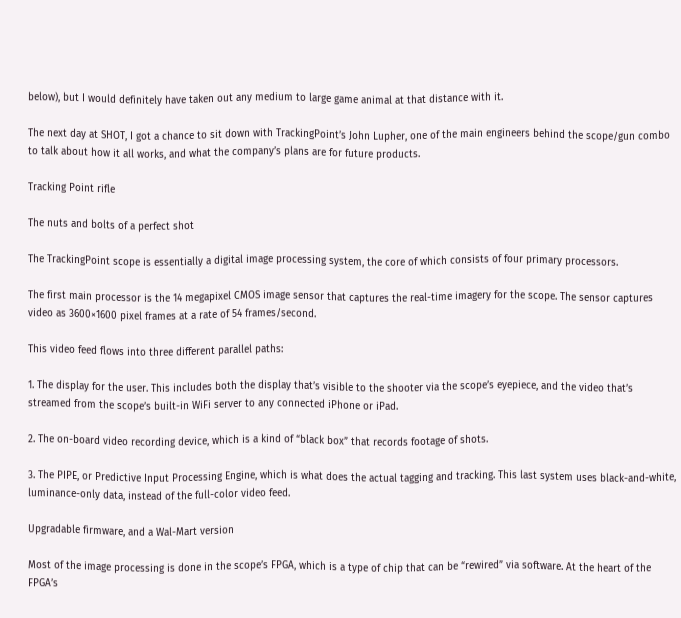below), but I would definitely have taken out any medium to large game animal at that distance with it.

The next day at SHOT, I got a chance to sit down with TrackingPoint’s John Lupher, one of the main engineers behind the scope/gun combo to talk about how it all works, and what the company’s plans are for future products.

Tracking Point rifle

The nuts and bolts of a perfect shot

The TrackingPoint scope is essentially a digital image processing system, the core of which consists of four primary processors.

The first main processor is the 14 megapixel CMOS image sensor that captures the real-time imagery for the scope. The sensor captures video as 3600×1600 pixel frames at a rate of 54 frames/second.

This video feed flows into three different parallel paths:

1. The display for the user. This includes both the display that’s visible to the shooter via the scope’s eyepiece, and the video that’s streamed from the scope’s built-in WiFi server to any connected iPhone or iPad.

2. The on-board video recording device, which is a kind of “black box” that records footage of shots.

3. The PIPE, or Predictive Input Processing Engine, which is what does the actual tagging and tracking. This last system uses black-and-white, luminance-only data, instead of the full-color video feed.

Upgradable firmware, and a Wal-Mart version

Most of the image processing is done in the scope’s FPGA, which is a type of chip that can be “rewired” via software. At the heart of the FPGA’s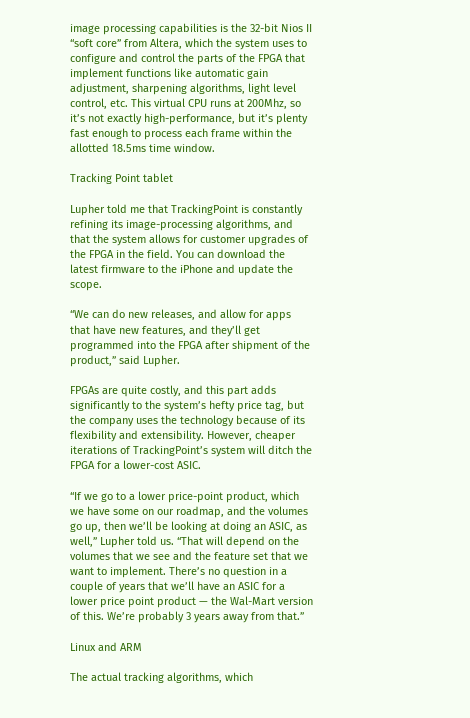image processing capabilities is the 32-bit Nios II “soft core” from Altera, which the system uses to configure and control the parts of the FPGA that implement functions like automatic gain adjustment, sharpening algorithms, light level control, etc. This virtual CPU runs at 200Mhz, so it’s not exactly high-performance, but it’s plenty fast enough to process each frame within the allotted 18.5ms time window.

Tracking Point tablet

Lupher told me that TrackingPoint is constantly refining its image-processing algorithms, and that the system allows for customer upgrades of the FPGA in the field. You can download the latest firmware to the iPhone and update the scope.

“We can do new releases, and allow for apps that have new features, and they’ll get programmed into the FPGA after shipment of the product,” said Lupher.

FPGAs are quite costly, and this part adds significantly to the system’s hefty price tag, but the company uses the technology because of its flexibility and extensibility. However, cheaper iterations of TrackingPoint’s system will ditch the FPGA for a lower-cost ASIC.

“If we go to a lower price-point product, which we have some on our roadmap, and the volumes go up, then we’ll be looking at doing an ASIC, as well,” Lupher told us. “That will depend on the volumes that we see and the feature set that we want to implement. There’s no question in a couple of years that we’ll have an ASIC for a lower price point product — the Wal-Mart version of this. We’re probably 3 years away from that.”

Linux and ARM

The actual tracking algorithms, which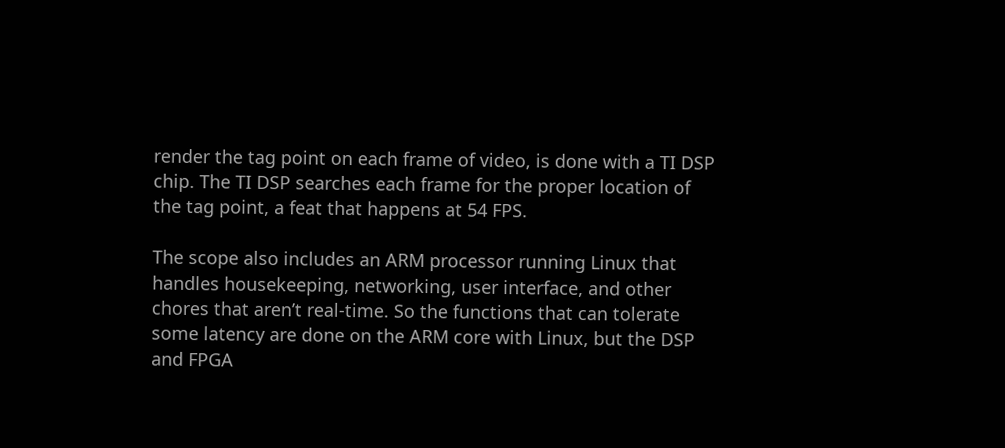render the tag point on each frame of video, is done with a TI DSP chip. The TI DSP searches each frame for the proper location of the tag point, a feat that happens at 54 FPS.

The scope also includes an ARM processor running Linux that handles housekeeping, networking, user interface, and other chores that aren’t real-time. So the functions that can tolerate some latency are done on the ARM core with Linux, but the DSP and FPGA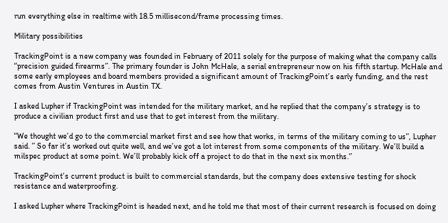run everything else in realtime with 18.5 millisecond/frame processing times.

Military possibilities

TrackingPoint is a new company was founded in February of 2011 solely for the purpose of making what the company calls “precision guided firearms”. The primary founder is John McHale, a serial entrepreneur now on his fifth startup. McHale and some early employees and board members provided a significant amount of TrackingPoint’s early funding, and the rest comes from Austin Ventures in Austin TX.

I asked Lupher if TrackingPoint was intended for the military market, and he replied that the company’s strategy is to produce a civilian product first and use that to get interest from the military.

“We thought we’d go to the commercial market first and see how that works, in terms of the military coming to us”, Lupher said. ” So far it’s worked out quite well, and we’ve got a lot interest from some components of the military. We’ll build a milspec product at some point. We’ll probably kick off a project to do that in the next six months.”

TrackingPoint’s current product is built to commercial standards, but the company does extensive testing for shock resistance and waterproofing.

I asked Lupher where TrackingPoint is headed next, and he told me that most of their current research is focused on doing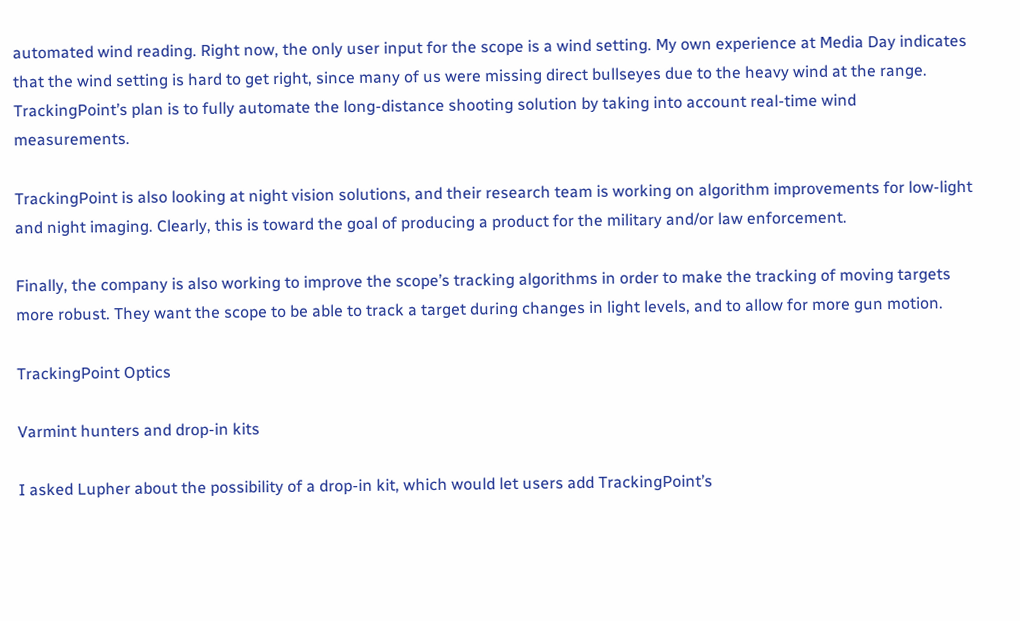automated wind reading. Right now, the only user input for the scope is a wind setting. My own experience at Media Day indicates that the wind setting is hard to get right, since many of us were missing direct bullseyes due to the heavy wind at the range. TrackingPoint’s plan is to fully automate the long-distance shooting solution by taking into account real-time wind measurements.

TrackingPoint is also looking at night vision solutions, and their research team is working on algorithm improvements for low-light and night imaging. Clearly, this is toward the goal of producing a product for the military and/or law enforcement.

Finally, the company is also working to improve the scope’s tracking algorithms in order to make the tracking of moving targets more robust. They want the scope to be able to track a target during changes in light levels, and to allow for more gun motion.

TrackingPoint Optics

Varmint hunters and drop-in kits

I asked Lupher about the possibility of a drop-in kit, which would let users add TrackingPoint’s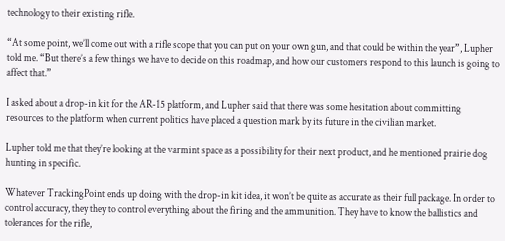technology to their existing rifle.

“At some point, we’ll come out with a rifle scope that you can put on your own gun, and that could be within the year”, Lupher told me. “But there’s a few things we have to decide on this roadmap, and how our customers respond to this launch is going to affect that.”

I asked about a drop-in kit for the AR-15 platform, and Lupher said that there was some hesitation about committing resources to the platform when current politics have placed a question mark by its future in the civilian market.

Lupher told me that they’re looking at the varmint space as a possibility for their next product, and he mentioned prairie dog hunting in specific.

Whatever TrackingPoint ends up doing with the drop-in kit idea, it won’t be quite as accurate as their full package. In order to control accuracy, they they to control everything about the firing and the ammunition. They have to know the ballistics and tolerances for the rifle,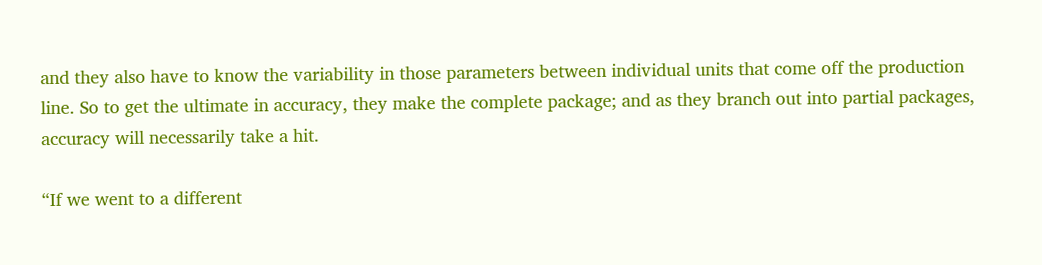and they also have to know the variability in those parameters between individual units that come off the production line. So to get the ultimate in accuracy, they make the complete package; and as they branch out into partial packages, accuracy will necessarily take a hit.

“If we went to a different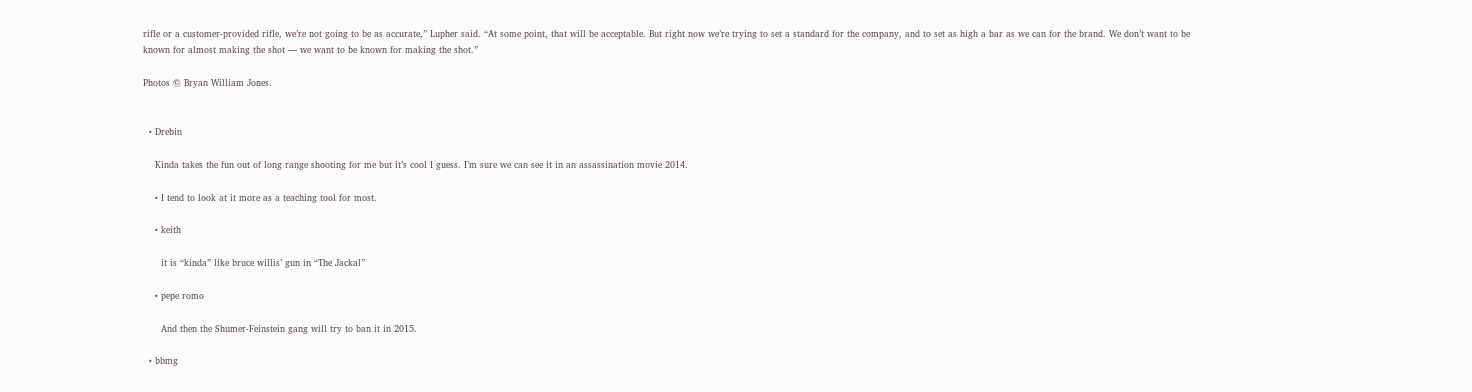rifle or a customer-provided rifle, we’re not going to be as accurate,” Lupher said. “At some point, that will be acceptable. But right now we’re trying to set a standard for the company, and to set as high a bar as we can for the brand. We don’t want to be known for almost making the shot — we want to be known for making the shot.”

Photos © Bryan William Jones.


  • Drebin

    Kinda takes the fun out of long range shooting for me but it’s cool I guess. I’m sure we can see it in an assassination movie 2014.

    • I tend to look at it more as a teaching tool for most.

    • keith

      it is “kinda” like bruce willis’ gun in “The Jackal”

    • pepe romo

      And then the Shumer-Feinstein gang will try to ban it in 2015.

  • bbmg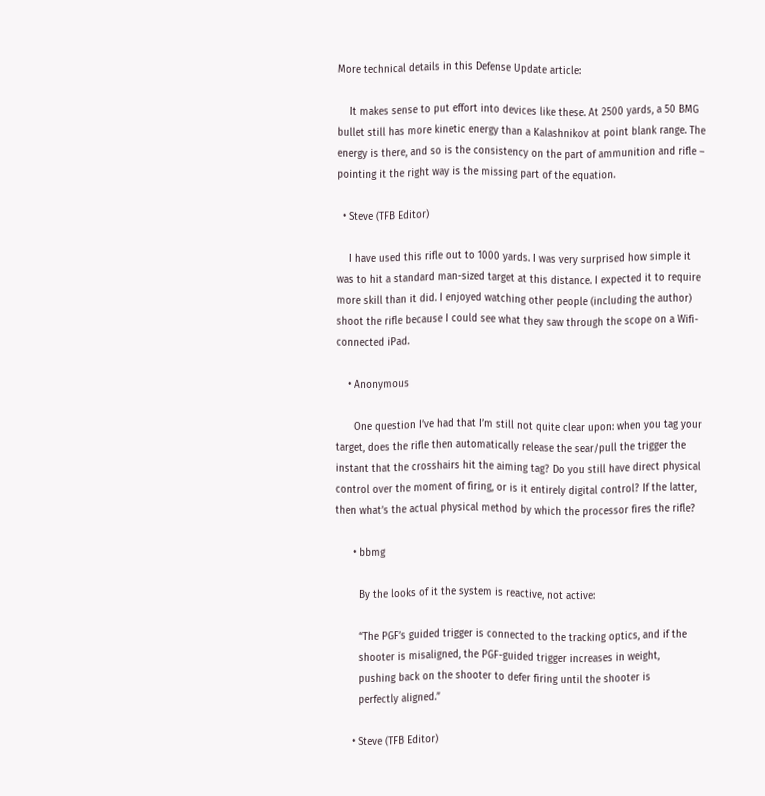More technical details in this Defense Update article:

    It makes sense to put effort into devices like these. At 2500 yards, a 50 BMG bullet still has more kinetic energy than a Kalashnikov at point blank range. The energy is there, and so is the consistency on the part of ammunition and rifle – pointing it the right way is the missing part of the equation.

  • Steve (TFB Editor)

    I have used this rifle out to 1000 yards. I was very surprised how simple it was to hit a standard man-sized target at this distance. I expected it to require more skill than it did. I enjoyed watching other people (including the author) shoot the rifle because I could see what they saw through the scope on a Wifi-connected iPad.

    • Anonymous

      One question I’ve had that I’m still not quite clear upon: when you tag your target, does the rifle then automatically release the sear/pull the trigger the instant that the crosshairs hit the aiming tag? Do you still have direct physical control over the moment of firing, or is it entirely digital control? If the latter, then what’s the actual physical method by which the processor fires the rifle?

      • bbmg

        By the looks of it the system is reactive, not active:

        “The PGF’s guided trigger is connected to the tracking optics, and if the
        shooter is misaligned, the PGF-guided trigger increases in weight,
        pushing back on the shooter to defer firing until the shooter is
        perfectly aligned.”

      • Steve (TFB Editor)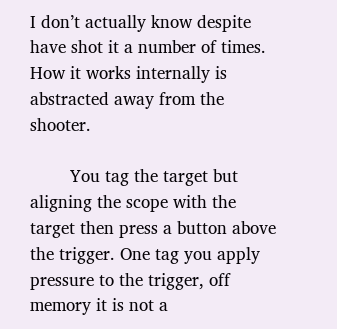I don’t actually know despite have shot it a number of times. How it works internally is abstracted away from the shooter.

        You tag the target but aligning the scope with the target then press a button above the trigger. One tag you apply pressure to the trigger, off memory it is not a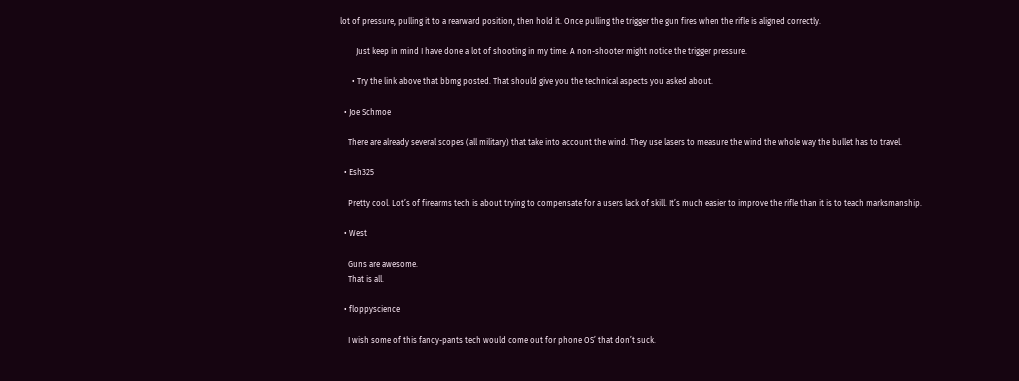lot of pressure, pulling it to a rearward position, then hold it. Once pulling the trigger the gun fires when the rifle is aligned correctly.

        Just keep in mind I have done a lot of shooting in my time. A non-shooter might notice the trigger pressure.

      • Try the link above that bbmg posted. That should give you the technical aspects you asked about.

  • Joe Schmoe

    There are already several scopes (all military) that take into account the wind. They use lasers to measure the wind the whole way the bullet has to travel.

  • Esh325

    Pretty cool. Lot’s of firearms tech is about trying to compensate for a users lack of skill. It’s much easier to improve the rifle than it is to teach marksmanship.

  • West

    Guns are awesome.
    That is all.

  • floppyscience

    I wish some of this fancy-pants tech would come out for phone OS’ that don’t suck.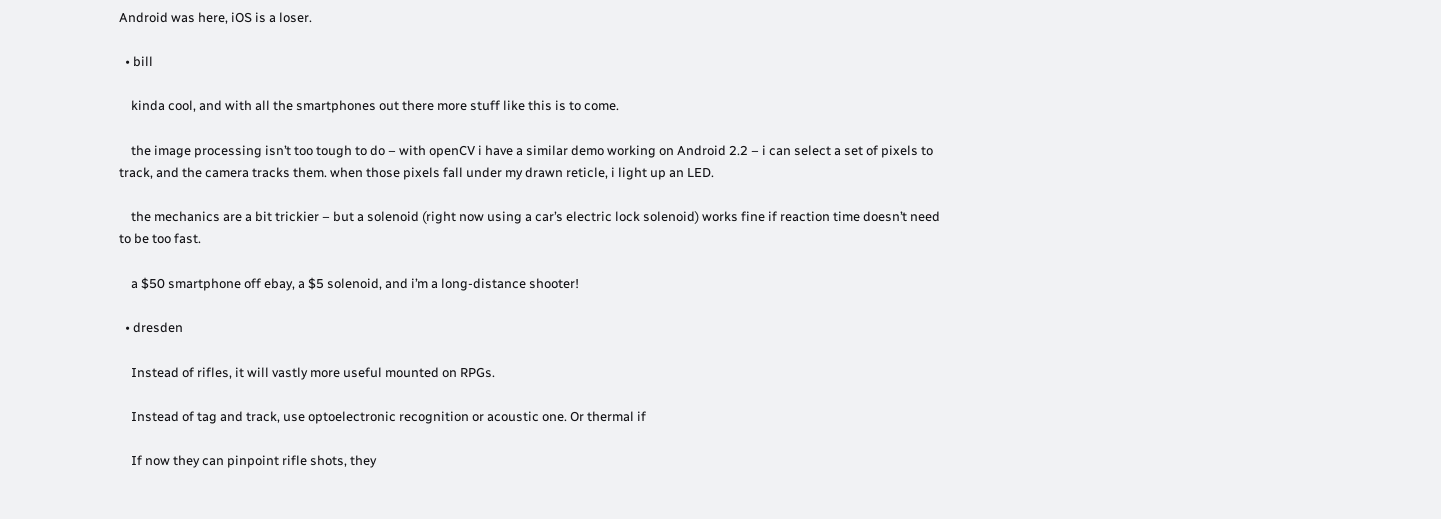Android was here, iOS is a loser.

  • bill

    kinda cool, and with all the smartphones out there more stuff like this is to come.

    the image processing isn’t too tough to do – with openCV i have a similar demo working on Android 2.2 – i can select a set of pixels to track, and the camera tracks them. when those pixels fall under my drawn reticle, i light up an LED.

    the mechanics are a bit trickier – but a solenoid (right now using a car’s electric lock solenoid) works fine if reaction time doesn’t need to be too fast.

    a $50 smartphone off ebay, a $5 solenoid, and i’m a long-distance shooter!

  • dresden

    Instead of rifles, it will vastly more useful mounted on RPGs.

    Instead of tag and track, use optoelectronic recognition or acoustic one. Or thermal if

    If now they can pinpoint rifle shots, they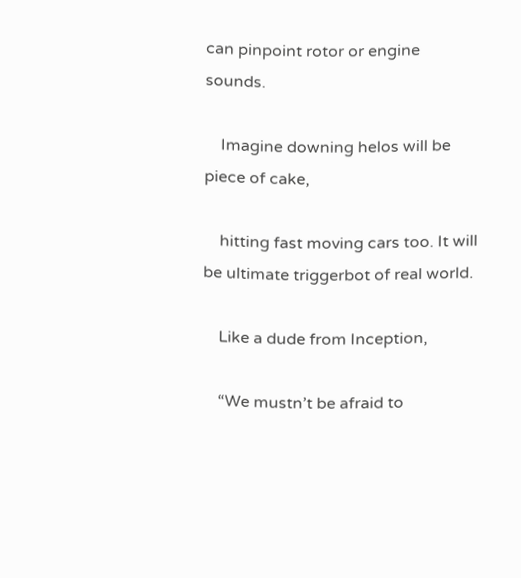can pinpoint rotor or engine sounds.

    Imagine downing helos will be piece of cake,

    hitting fast moving cars too. It will be ultimate triggerbot of real world.

    Like a dude from Inception,

    “We mustn’t be afraid to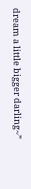dream a little bigger darling~”